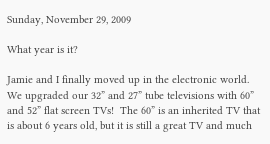Sunday, November 29, 2009

What year is it?

Jamie and I finally moved up in the electronic world.  We upgraded our 32” and 27” tube televisions with 60” and 52” flat screen TVs!  The 60” is an inherited TV that is about 6 years old, but it is still a great TV and much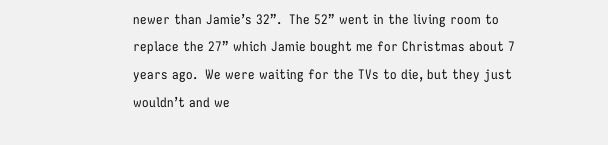newer than Jamie’s 32”.  The 52” went in the living room to replace the 27” which Jamie bought me for Christmas about 7 years ago.  We were waiting for the TVs to die, but they just wouldn’t and we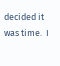decided it was time.  I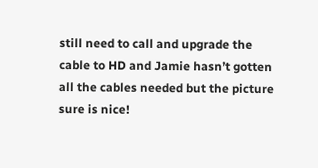still need to call and upgrade the cable to HD and Jamie hasn’t gotten all the cables needed but the picture sure is nice!